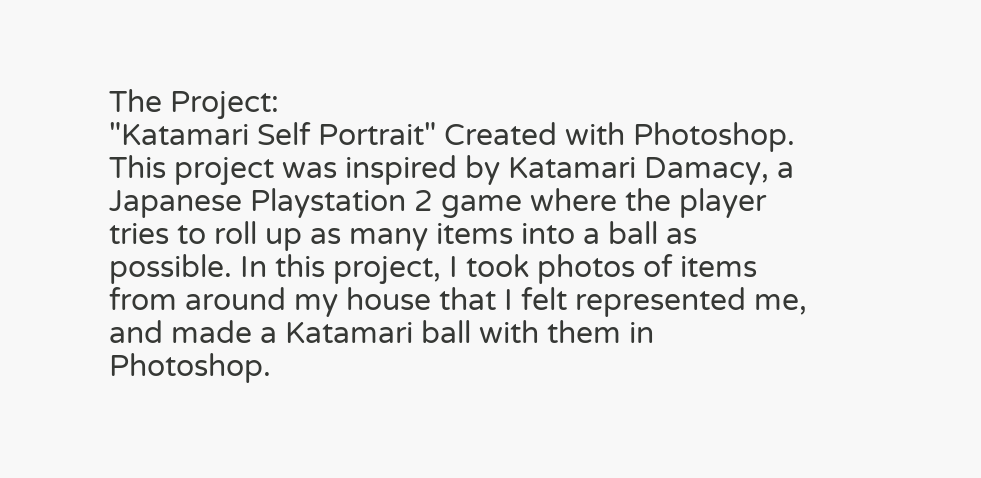The Project:
"Katamari Self Portrait" Created with Photoshop. This project was inspired by Katamari Damacy, a Japanese Playstation 2 game where the player tries to roll up as many items into a ball as possible. In this project, I took photos of items from around my house that I felt represented me, and made a Katamari ball with them in Photoshop.